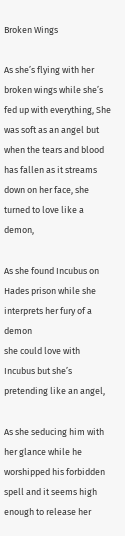Broken Wings

As she’s flying with her broken wings while she’s fed up with everything, She was soft as an angel but when the tears and blood has fallen as it streams down on her face, she turned to love like a demon,

As she found Incubus on Hades prison while she interprets her fury of a demon
she could love with Incubus but she’s pretending like an angel,

As she seducing him with her glance while he worshipped his forbidden spell and it seems high enough to release her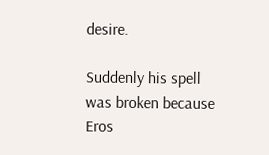desire.

Suddenly his spell was broken because Eros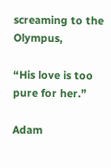screaming to the Olympus,

“His love is too pure for her.”

Adam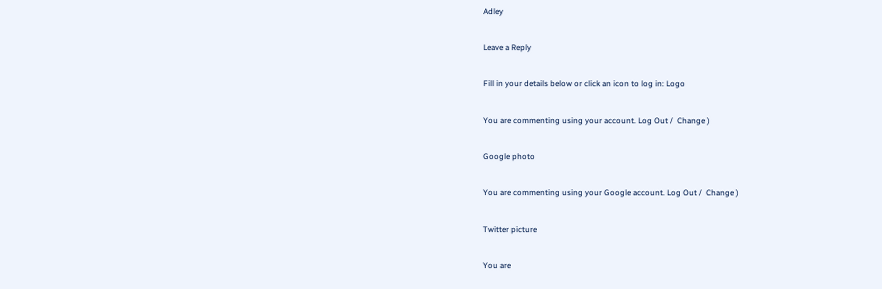Adley

Leave a Reply

Fill in your details below or click an icon to log in: Logo

You are commenting using your account. Log Out /  Change )

Google photo

You are commenting using your Google account. Log Out /  Change )

Twitter picture

You are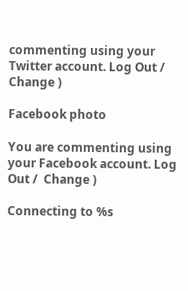commenting using your Twitter account. Log Out /  Change )

Facebook photo

You are commenting using your Facebook account. Log Out /  Change )

Connecting to %s